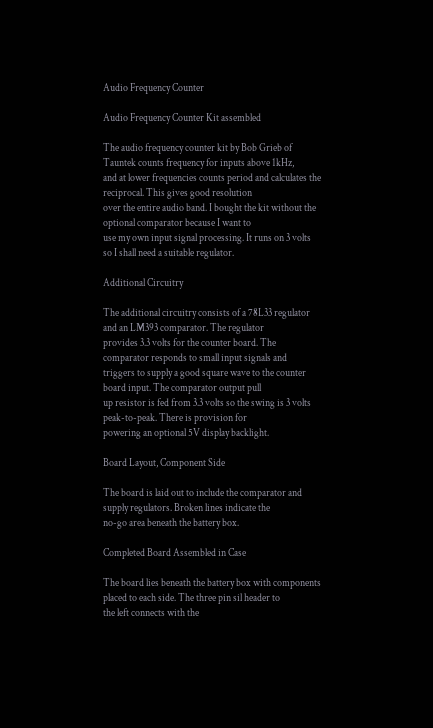Audio Frequency Counter

Audio Frequency Counter Kit assembled

The audio frequency counter kit by Bob Grieb of Tauntek counts frequency for inputs above 1kHz,
and at lower frequencies counts period and calculates the reciprocal. This gives good resolution
over the entire audio band. I bought the kit without the optional comparator because I want to
use my own input signal processing. It runs on 3 volts so I shall need a suitable regulator.

Additional Circuitry

The additional circuitry consists of a 78L33 regulator and an LM393 comparator. The regulator
provides 3.3 volts for the counter board. The comparator responds to small input signals and
triggers to supply a good square wave to the counter board input. The comparator output pull
up resistor is fed from 3.3 volts so the swing is 3 volts peak-to-peak. There is provision for
powering an optional 5V display backlight.

Board Layout, Component Side

The board is laid out to include the comparator and supply regulators. Broken lines indicate the
no-go area beneath the battery box.

Completed Board Assembled in Case

The board lies beneath the battery box with components placed to each side. The three pin sil header to
the left connects with the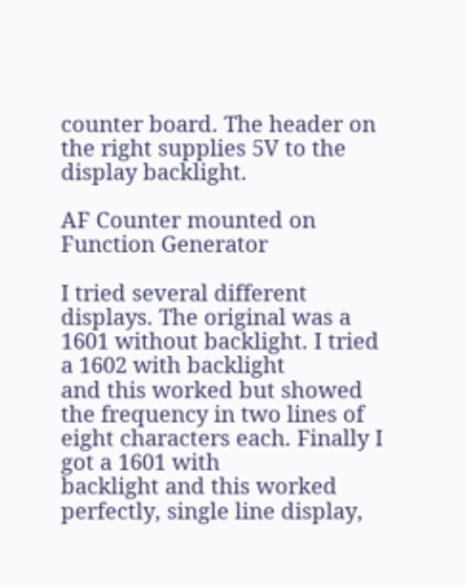counter board. The header on the right supplies 5V to the display backlight.

AF Counter mounted on Function Generator

I tried several different displays. The original was a 1601 without backlight. I tried a 1602 with backlight
and this worked but showed the frequency in two lines of eight characters each. Finally I got a 1601 with
backlight and this worked perfectly, single line display,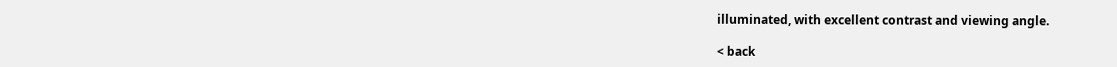illuminated, with excellent contrast and viewing angle.

< back